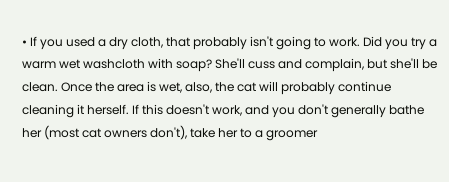• If you used a dry cloth, that probably isn't going to work. Did you try a warm wet washcloth with soap? She'll cuss and complain, but she'll be clean. Once the area is wet, also, the cat will probably continue cleaning it herself. If this doesn't work, and you don't generally bathe her (most cat owners don't), take her to a groomer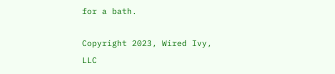for a bath.

Copyright 2023, Wired Ivy, LLC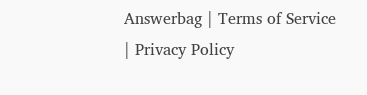Answerbag | Terms of Service | Privacy Policy